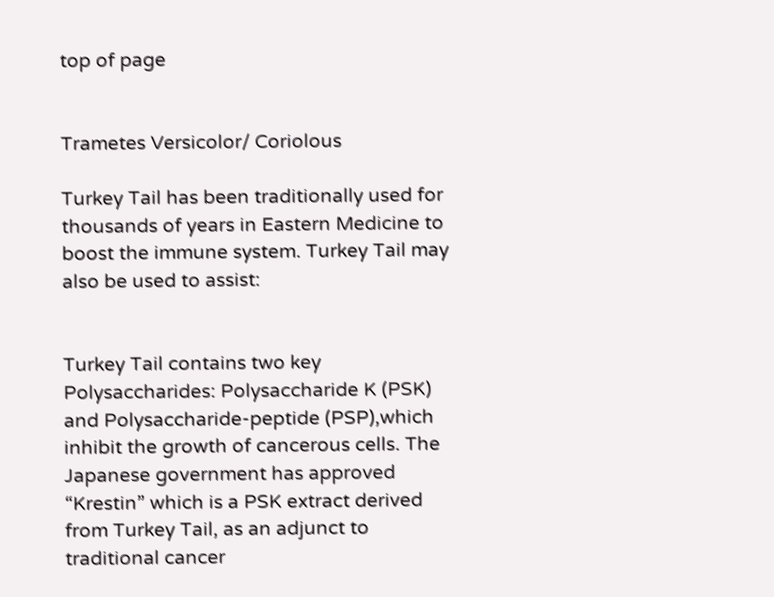top of page


Trametes Versicolor/ Coriolous

Turkey Tail has been traditionally used for thousands of years in Eastern Medicine to boost the immune system. Turkey Tail may also be used to assist:


Turkey Tail contains two key Polysaccharides: Polysaccharide K (PSK) and Polysaccharide-peptide (PSP),which inhibit the growth of cancerous cells. The Japanese government has approved “Krestin” which is a PSK extract derived from Turkey Tail, as an adjunct to traditional cancer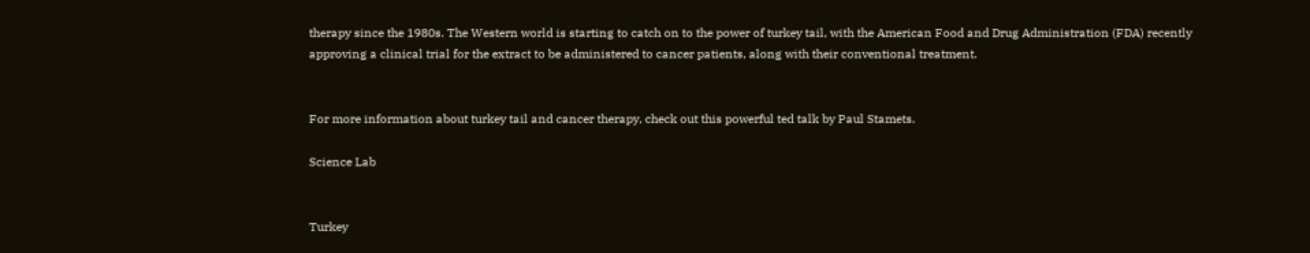therapy since the 1980s. The Western world is starting to catch on to the power of turkey tail, with the American Food and Drug Administration (FDA) recently approving a clinical trial for the extract to be administered to cancer patients, along with their conventional treatment.


For more information about turkey tail and cancer therapy, check out this powerful ted talk by Paul Stamets.

Science Lab


Turkey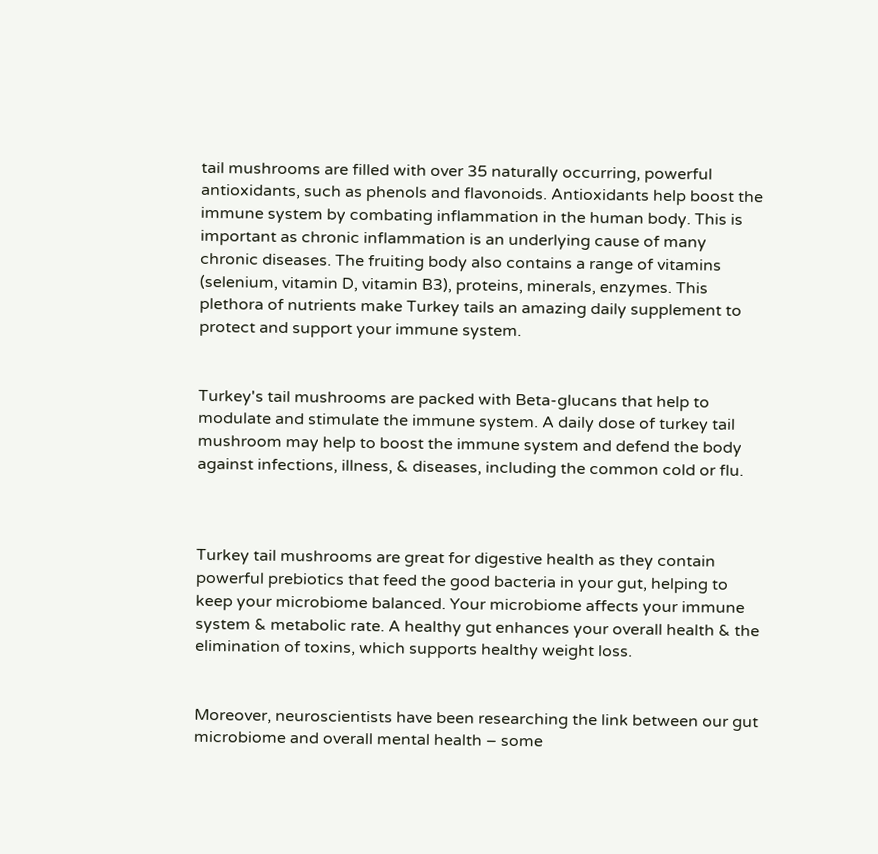tail mushrooms are filled with over 35 naturally occurring, powerful antioxidants, such as phenols and flavonoids. Antioxidants help boost the immune system by combating inflammation in the human body. This is important as chronic inflammation is an underlying cause of many chronic diseases. The fruiting body also contains a range of vitamins (selenium, vitamin D, vitamin B3), proteins, minerals, enzymes. This plethora of nutrients make Turkey tails an amazing daily supplement to protect and support your immune system.


Turkey's tail mushrooms are packed with Beta-glucans that help to modulate and stimulate the immune system. A daily dose of turkey tail mushroom may help to boost the immune system and defend the body against infections, illness, & diseases, including the common cold or flu.



Turkey tail mushrooms are great for digestive health as they contain powerful prebiotics that feed the good bacteria in your gut, helping to keep your microbiome balanced. Your microbiome affects your immune system & metabolic rate. A healthy gut enhances your overall health & the elimination of toxins, which supports healthy weight loss.


Moreover, neuroscientists have been researching the link between our gut microbiome and overall mental health – some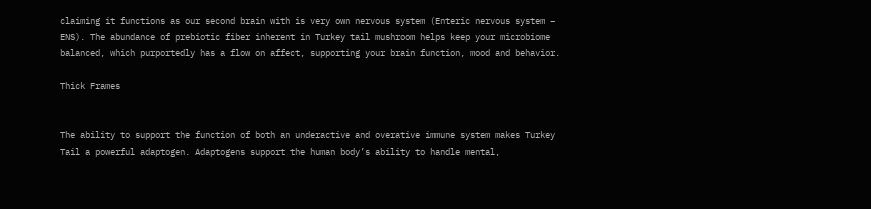claiming it functions as our second brain with is very own nervous system (Enteric nervous system – ENS). The abundance of prebiotic fiber inherent in Turkey tail mushroom helps keep your microbiome balanced, which purportedly has a flow on affect, supporting your brain function, mood and behavior.

Thick Frames


The ability to support the function of both an underactive and overative immune system makes Turkey Tail a powerful adaptogen. Adaptogens support the human body’s ability to handle mental,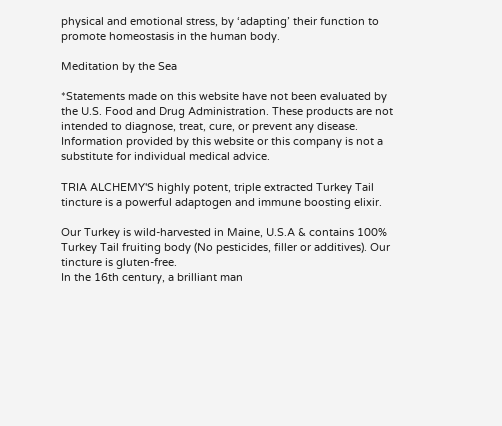physical and emotional stress, by ‘adapting’ their function to promote homeostasis in the human body.

Meditation by the Sea

*Statements made on this website have not been evaluated by the U.S. Food and Drug Administration. These products are not intended to diagnose, treat, cure, or prevent any disease. Information provided by this website or this company is not a substitute for individual medical advice.

TRIA ALCHEMY'S highly potent, triple extracted Turkey Tail tincture is a powerful adaptogen and immune boosting elixir.

Our Turkey is wild-harvested in Maine, U.S.A & contains 100% Turkey Tail fruiting body (No pesticides, filler or additives). Our tincture is gluten-free.
In the 16th century, a brilliant man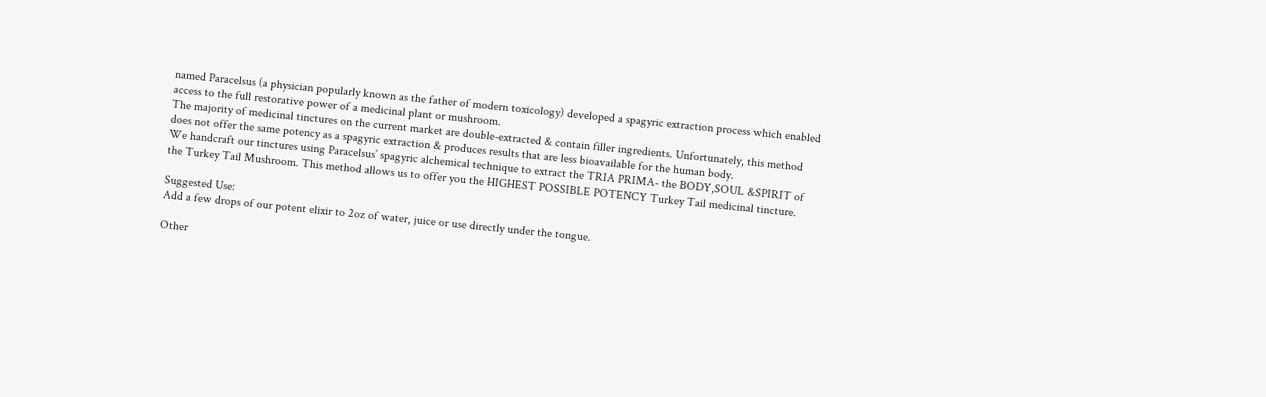named Paracelsus (a physician popularly known as the father of modern toxicology) developed a spagyric extraction process which enabled access to the full restorative power of a medicinal plant or mushroom.
The majority of medicinal tinctures on the current market are double-extracted & contain filler ingredients. Unfortunately, this method does not offer the same potency as a spagyric extraction & produces results that are less bioavailable for the human body.
We handcraft our tinctures using Paracelsus’ spagyric alchemical technique to extract the TRIA PRIMA- the BODY,SOUL &SPIRIT of the Turkey Tail Mushroom. This method allows us to offer you the HIGHEST POSSIBLE POTENCY Turkey Tail medicinal tincture.

Suggested Use:
Add a few drops of our potent elixir to 2oz of water, juice or use directly under the tongue.

Other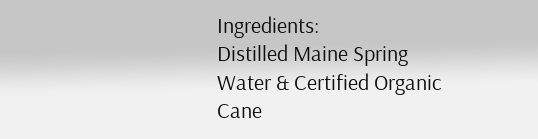Ingredients:
Distilled Maine Spring Water & Certified Organic Cane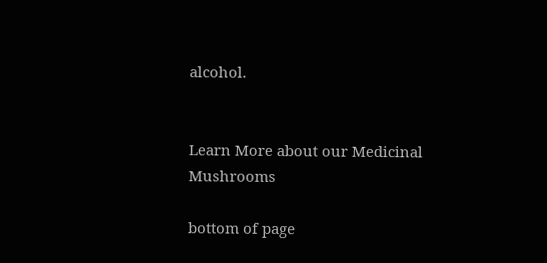alcohol.


Learn More about our Medicinal Mushrooms

bottom of page